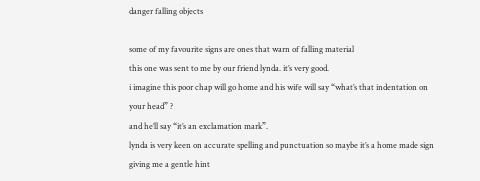danger falling objects

some of my favourite signs are ones that warn of falling material
this one was sent to me by our friend lynda. it’s very good.
i imagine this poor chap will go home and his wife will say “what’s that indentation on your head” ?
and he’ll say “it’s an exclamation mark”.
lynda is very keen on accurate spelling and punctuation so maybe it’s a home made sign giving me a gentle hint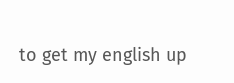to get my english up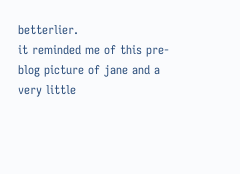betterlier.
it reminded me of this pre-blog picture of jane and a very little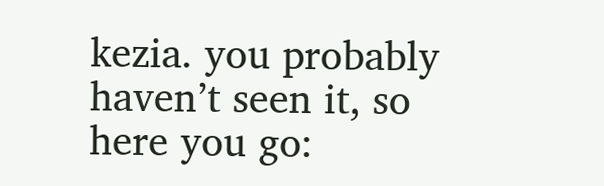kezia. you probably haven’t seen it, so here you go: